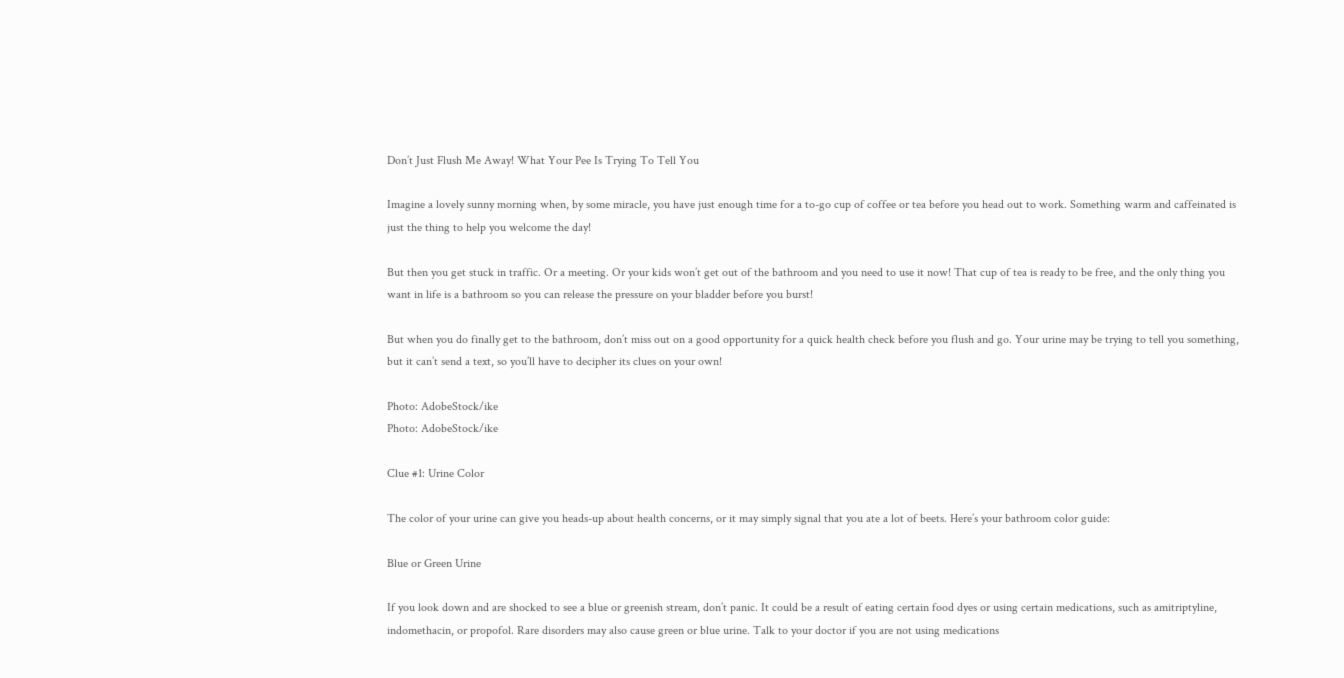Don’t Just Flush Me Away! What Your Pee Is Trying To Tell You

Imagine a lovely sunny morning when, by some miracle, you have just enough time for a to-go cup of coffee or tea before you head out to work. Something warm and caffeinated is just the thing to help you welcome the day!

But then you get stuck in traffic. Or a meeting. Or your kids won’t get out of the bathroom and you need to use it now! That cup of tea is ready to be free, and the only thing you want in life is a bathroom so you can release the pressure on your bladder before you burst!

But when you do finally get to the bathroom, don’t miss out on a good opportunity for a quick health check before you flush and go. Your urine may be trying to tell you something, but it can’t send a text, so you’ll have to decipher its clues on your own!

Photo: AdobeStock/ike
Photo: AdobeStock/ike

Clue #1: Urine Color

The color of your urine can give you heads-up about health concerns, or it may simply signal that you ate a lot of beets. Here’s your bathroom color guide:

Blue or Green Urine

If you look down and are shocked to see a blue or greenish stream, don’t panic. It could be a result of eating certain food dyes or using certain medications, such as amitriptyline, indomethacin, or propofol. Rare disorders may also cause green or blue urine. Talk to your doctor if you are not using medications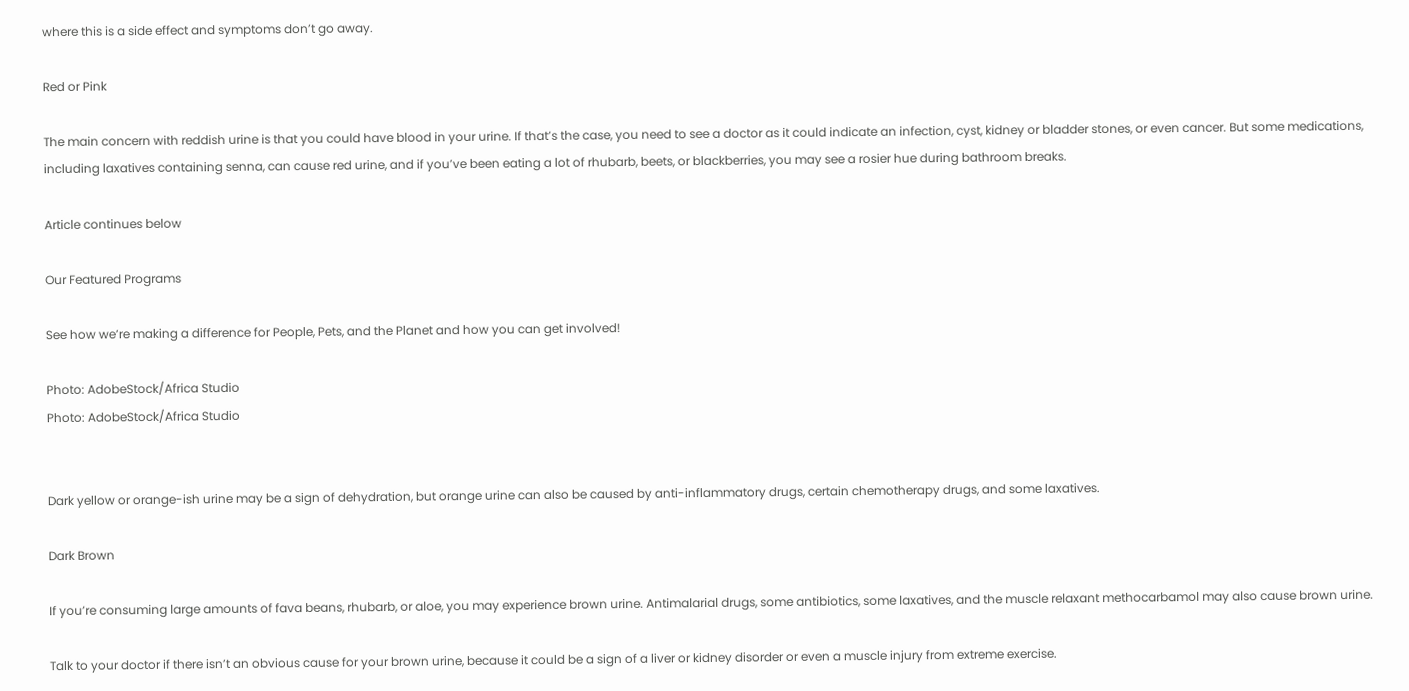where this is a side effect and symptoms don’t go away.

Red or Pink

The main concern with reddish urine is that you could have blood in your urine. If that’s the case, you need to see a doctor as it could indicate an infection, cyst, kidney or bladder stones, or even cancer. But some medications, including laxatives containing senna, can cause red urine, and if you’ve been eating a lot of rhubarb, beets, or blackberries, you may see a rosier hue during bathroom breaks.

Article continues below

Our Featured Programs

See how we’re making a difference for People, Pets, and the Planet and how you can get involved!

Photo: AdobeStock/Africa Studio
Photo: AdobeStock/Africa Studio


Dark yellow or orange-ish urine may be a sign of dehydration, but orange urine can also be caused by anti-inflammatory drugs, certain chemotherapy drugs, and some laxatives.

Dark Brown

If you’re consuming large amounts of fava beans, rhubarb, or aloe, you may experience brown urine. Antimalarial drugs, some antibiotics, some laxatives, and the muscle relaxant methocarbamol may also cause brown urine.

Talk to your doctor if there isn’t an obvious cause for your brown urine, because it could be a sign of a liver or kidney disorder or even a muscle injury from extreme exercise.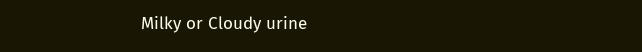Milky or Cloudy urine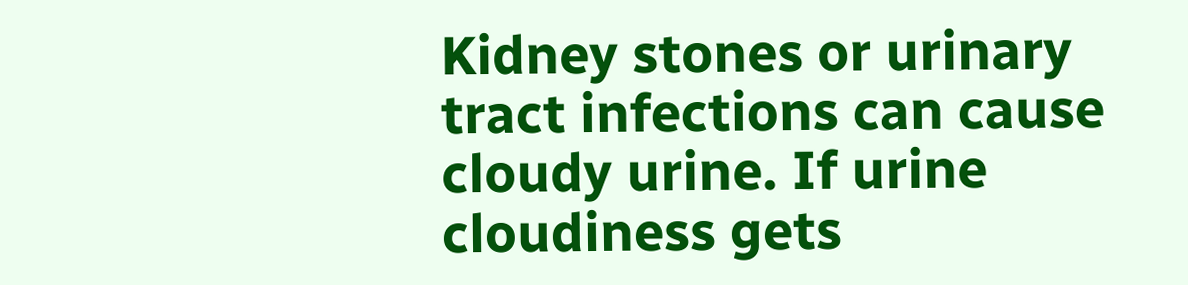Kidney stones or urinary tract infections can cause cloudy urine. If urine cloudiness gets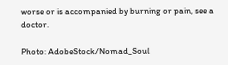worse or is accompanied by burning or pain, see a doctor.

Photo: AdobeStock/Nomad_Soul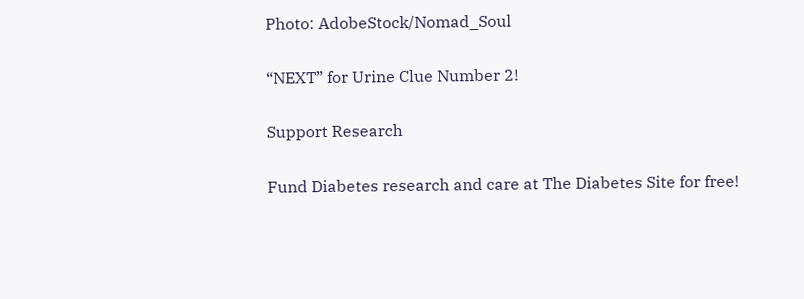Photo: AdobeStock/Nomad_Soul

“NEXT” for Urine Clue Number 2!

Support Research

Fund Diabetes research and care at The Diabetes Site for free!